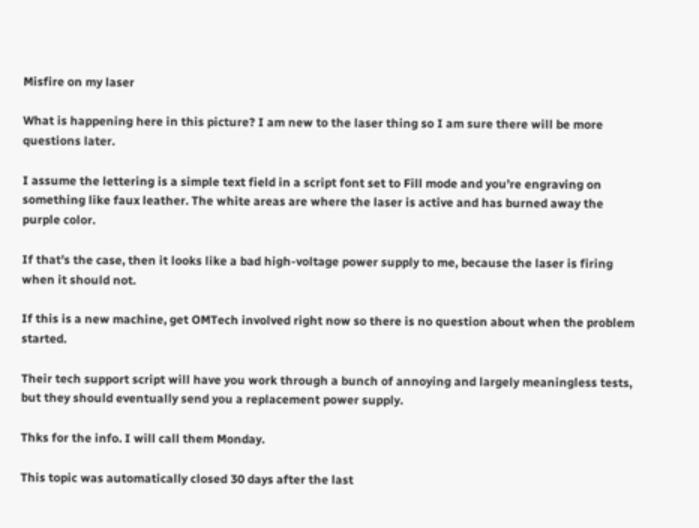Misfire on my laser

What is happening here in this picture? I am new to the laser thing so I am sure there will be more questions later.

I assume the lettering is a simple text field in a script font set to Fill mode and you’re engraving on something like faux leather. The white areas are where the laser is active and has burned away the purple color.

If that’s the case, then it looks like a bad high-voltage power supply to me, because the laser is firing when it should not.

If this is a new machine, get OMTech involved right now so there is no question about when the problem started.

Their tech support script will have you work through a bunch of annoying and largely meaningless tests, but they should eventually send you a replacement power supply.

Thks for the info. I will call them Monday.

This topic was automatically closed 30 days after the last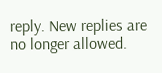reply. New replies are no longer allowed.